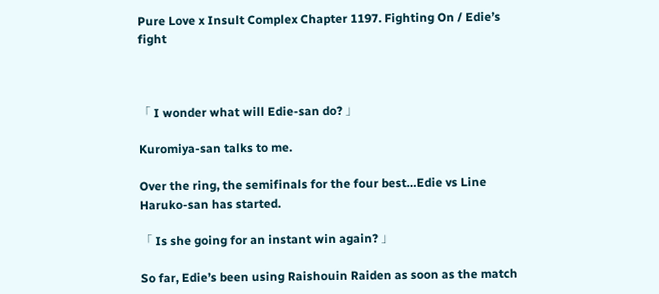Pure Love x Insult Complex Chapter 1197. Fighting On / Edie’s fight



「 I wonder what will Edie-san do? 」

Kuromiya-san talks to me.

Over the ring, the semifinals for the four best…Edie vs Line Haruko-san has started.

「 Is she going for an instant win again? 」

So far, Edie’s been using Raishouin Raiden as soon as the match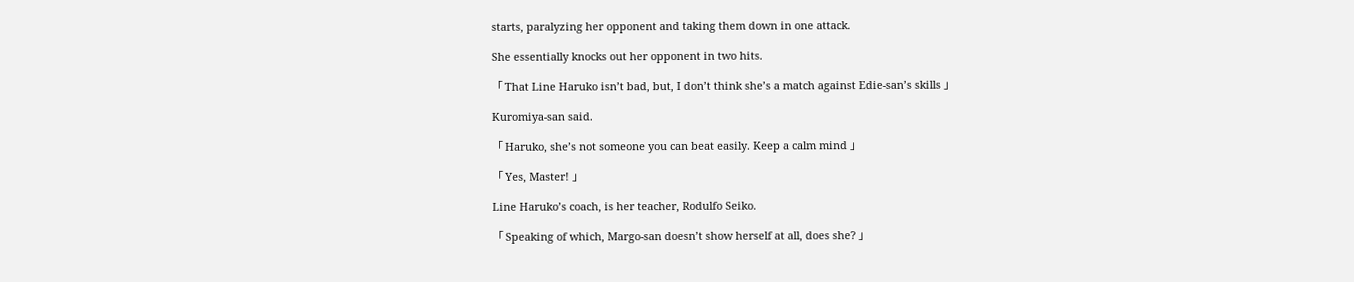starts, paralyzing her opponent and taking them down in one attack.

She essentially knocks out her opponent in two hits.

「 That Line Haruko isn’t bad, but, I don’t think she’s a match against Edie-san’s skills 」

Kuromiya-san said.

「 Haruko, she’s not someone you can beat easily. Keep a calm mind 」

「 Yes, Master! 」

Line Haruko’s coach, is her teacher, Rodulfo Seiko.

「 Speaking of which, Margo-san doesn’t show herself at all, does she? 」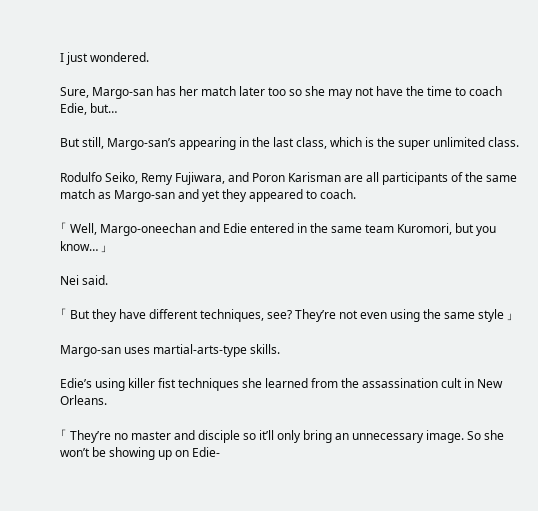I just wondered.

Sure, Margo-san has her match later too so she may not have the time to coach Edie, but…

But still, Margo-san’s appearing in the last class, which is the super unlimited class.

Rodulfo Seiko, Remy Fujiwara, and Poron Karisman are all participants of the same match as Margo-san and yet they appeared to coach.

「 Well, Margo-oneechan and Edie entered in the same team Kuromori, but you know… 」

Nei said.

「 But they have different techniques, see? They’re not even using the same style 」

Margo-san uses martial-arts-type skills.

Edie’s using killer fist techniques she learned from the assassination cult in New Orleans.

「 They’re no master and disciple so it’ll only bring an unnecessary image. So she won’t be showing up on Edie-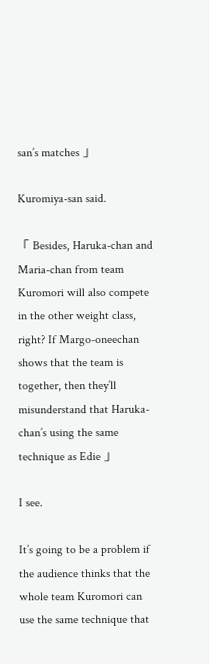san’s matches 」

Kuromiya-san said.

「 Besides, Haruka-chan and Maria-chan from team Kuromori will also compete in the other weight class, right? If Margo-oneechan shows that the team is together, then they’ll misunderstand that Haruka-chan’s using the same technique as Edie 」

I see.

It’s going to be a problem if the audience thinks that the whole team Kuromori can use the same technique that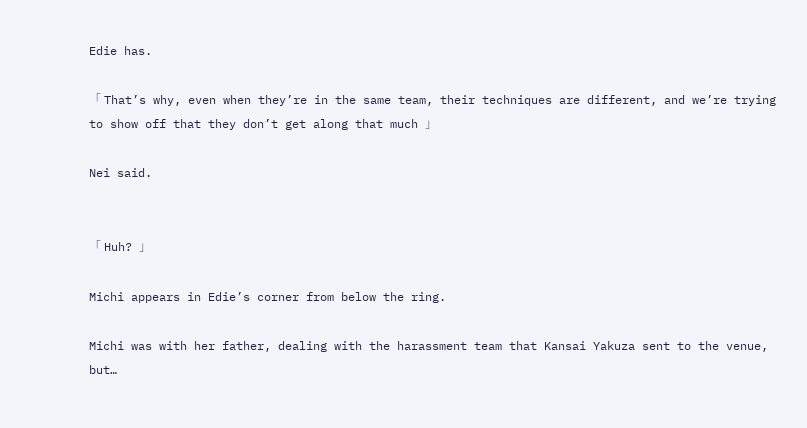Edie has.

「 That’s why, even when they’re in the same team, their techniques are different, and we’re trying to show off that they don’t get along that much 」

Nei said.


「 Huh? 」

Michi appears in Edie’s corner from below the ring.

Michi was with her father, dealing with the harassment team that Kansai Yakuza sent to the venue, but…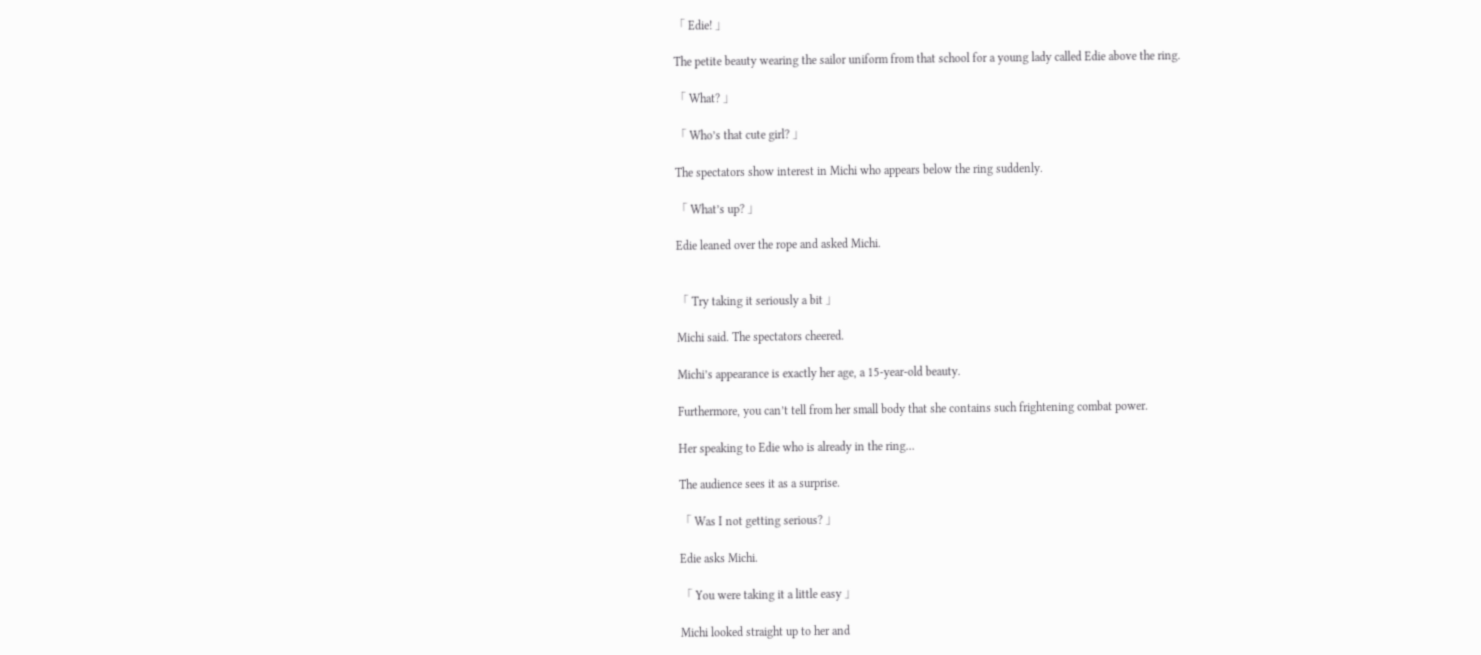「 Edie! 」

The petite beauty wearing the sailor uniform from that school for a young lady called Edie above the ring.

「 What? 」

「 Who’s that cute girl? 」

The spectators show interest in Michi who appears below the ring suddenly.

「 What’s up? 」

Edie leaned over the rope and asked Michi.


「 Try taking it seriously a bit 」

Michi said. The spectators cheered.

Michi’s appearance is exactly her age, a 15-year-old beauty.

Furthermore, you can’t tell from her small body that she contains such frightening combat power.

Her speaking to Edie who is already in the ring…

The audience sees it as a surprise.

「 Was I not getting serious? 」

Edie asks Michi.

「 You were taking it a little easy 」

Michi looked straight up to her and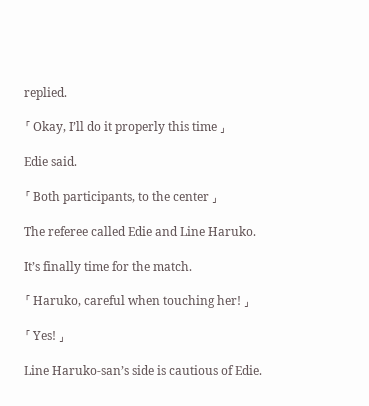replied.

「 Okay, I’ll do it properly this time 」

Edie said.

「 Both participants, to the center 」

The referee called Edie and Line Haruko.

It’s finally time for the match.

「 Haruko, careful when touching her! 」

「 Yes! 」

Line Haruko-san’s side is cautious of Edie.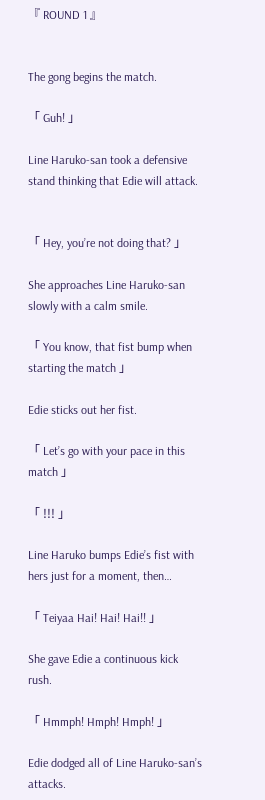『 ROUND 1 』


The gong begins the match.

「 Guh! 」

Line Haruko-san took a defensive stand thinking that Edie will attack.


「 Hey, you’re not doing that? 」

She approaches Line Haruko-san slowly with a calm smile.

「 You know, that fist bump when starting the match 」

Edie sticks out her fist.

「 Let’s go with your pace in this match 」

「 !!! 」

Line Haruko bumps Edie’s fist with hers just for a moment, then…

「 Teiyaa Hai! Hai! Hai!! 」

She gave Edie a continuous kick rush.

「 Hmmph! Hmph! Hmph! 」

Edie dodged all of Line Haruko-san’s attacks.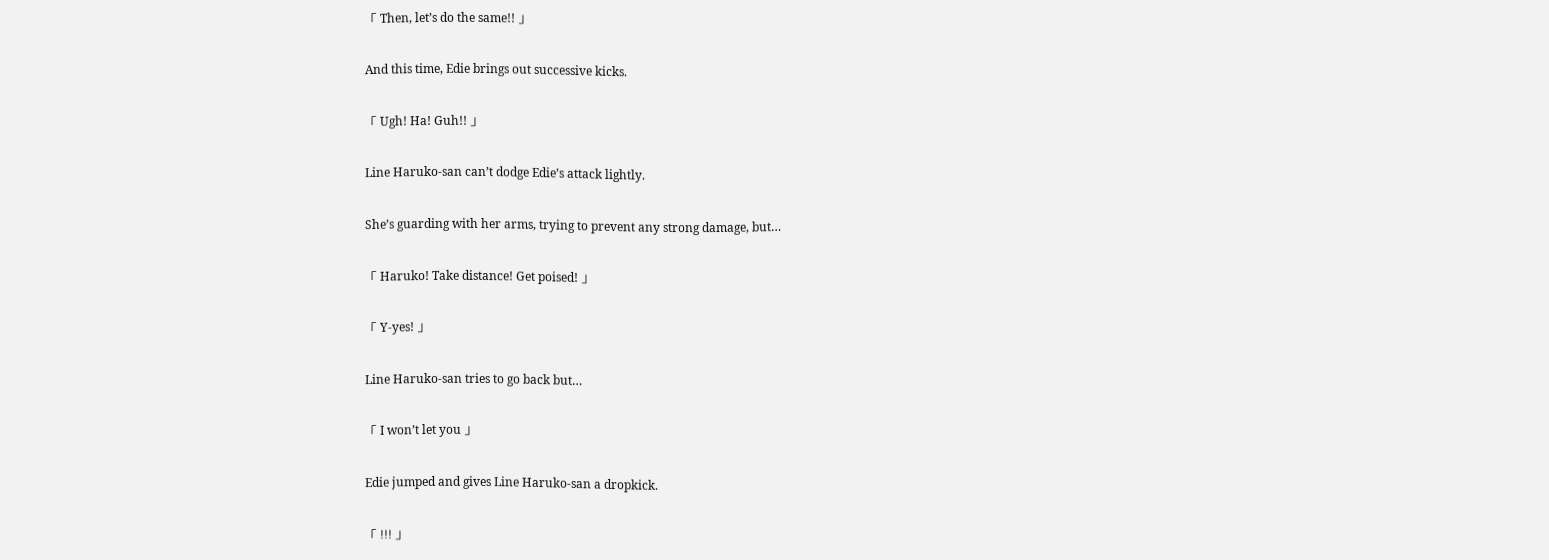「 Then, let’s do the same!! 」

And this time, Edie brings out successive kicks.

「 Ugh! Ha! Guh!! 」

Line Haruko-san can’t dodge Edie’s attack lightly.

She’s guarding with her arms, trying to prevent any strong damage, but…

「 Haruko! Take distance! Get poised! 」

「 Y-yes! 」

Line Haruko-san tries to go back but…

「 I won’t let you 」

Edie jumped and gives Line Haruko-san a dropkick.

「 !!! 」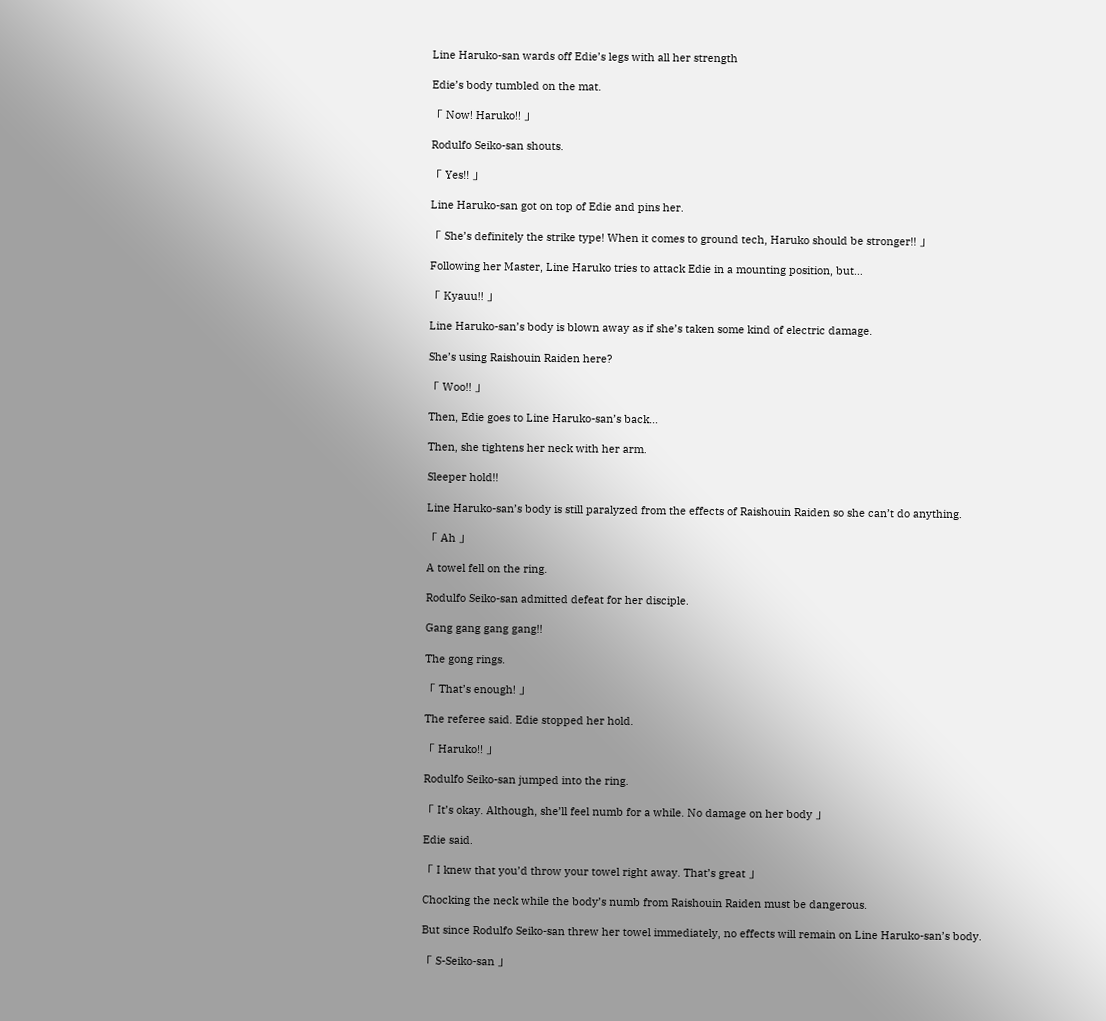Line Haruko-san wards off Edie’s legs with all her strength

Edie’s body tumbled on the mat.

「 Now! Haruko!! 」

Rodulfo Seiko-san shouts.

「 Yes!! 」

Line Haruko-san got on top of Edie and pins her.

「 She’s definitely the strike type! When it comes to ground tech, Haruko should be stronger!! 」

Following her Master, Line Haruko tries to attack Edie in a mounting position, but…

「 Kyauu!! 」

Line Haruko-san’s body is blown away as if she’s taken some kind of electric damage.

She’s using Raishouin Raiden here?

「 Woo!! 」

Then, Edie goes to Line Haruko-san’s back…

Then, she tightens her neck with her arm.

Sleeper hold!!

Line Haruko-san’s body is still paralyzed from the effects of Raishouin Raiden so she can’t do anything.

「 Ah 」

A towel fell on the ring.

Rodulfo Seiko-san admitted defeat for her disciple.

Gang gang gang gang!!

The gong rings.

「 That’s enough! 」

The referee said. Edie stopped her hold.

「 Haruko!! 」

Rodulfo Seiko-san jumped into the ring.

「 It’s okay. Although, she’ll feel numb for a while. No damage on her body 」

Edie said.

「 I knew that you’d throw your towel right away. That’s great 」

Chocking the neck while the body’s numb from Raishouin Raiden must be dangerous.

But since Rodulfo Seiko-san threw her towel immediately, no effects will remain on Line Haruko-san’s body.

「 S-Seiko-san 」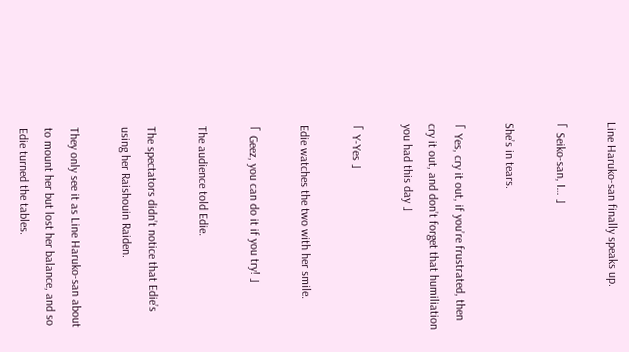Line Haruko-san finally speaks up.

「 Seiko-san, I… 」

She’s in tears.

「 Yes, cry it out, if you’re frustrated, then cry it out, and don’t forget that humiliation you had this day 」

「 Y-Yes 」

Edie watches the two with her smile.

「 Geez, you can do it if you try! 」

The audience told Edie.

The spectators didn’t notice that Edie’s using her Raishouin Raiden.

They only see it as Line Haruko-san about to mount her but lost her balance, and so Edie turned the tables.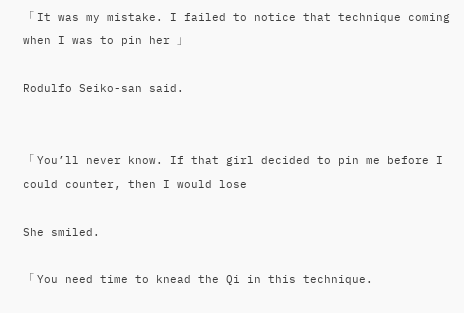「 It was my mistake. I failed to notice that technique coming when I was to pin her 」

Rodulfo Seiko-san said.


「 You’ll never know. If that girl decided to pin me before I could counter, then I would lose

She smiled.

「 You need time to knead the Qi in this technique.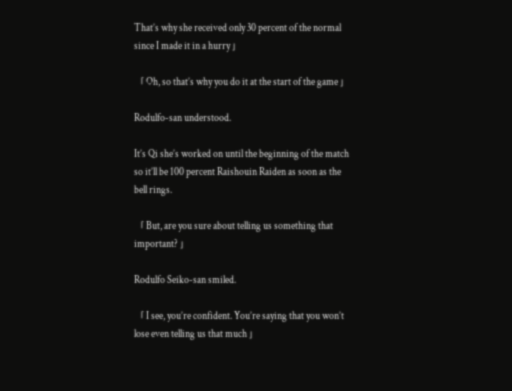That’s why she received only 30 percent of the normal since I made it in a hurry 」

「 Oh, so that’s why you do it at the start of the game 」

Rodulfo-san understood.

It’s Qi she’s worked on until the beginning of the match so it’ll be 100 percent Raishouin Raiden as soon as the bell rings.

「 But, are you sure about telling us something that important? 」

Rodulfo Seiko-san smiled.

「 I see, you’re confident. You’re saying that you won’t lose even telling us that much 」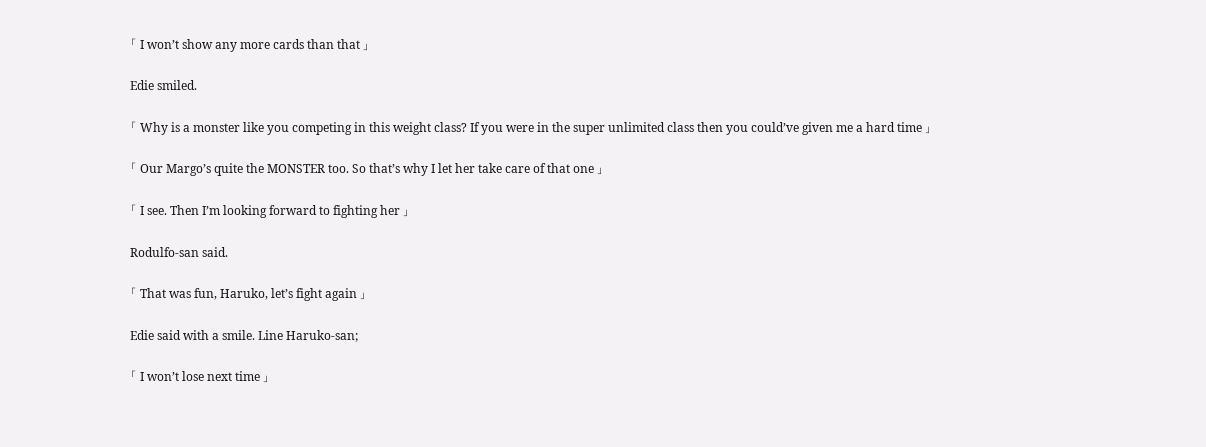「 I won’t show any more cards than that 」

Edie smiled.

「 Why is a monster like you competing in this weight class? If you were in the super unlimited class then you could’ve given me a hard time 」

「 Our Margo’s quite the MONSTER too. So that’s why I let her take care of that one 」

「 I see. Then I’m looking forward to fighting her 」

Rodulfo-san said.

「 That was fun, Haruko, let’s fight again 」

Edie said with a smile. Line Haruko-san;

「 I won’t lose next time 」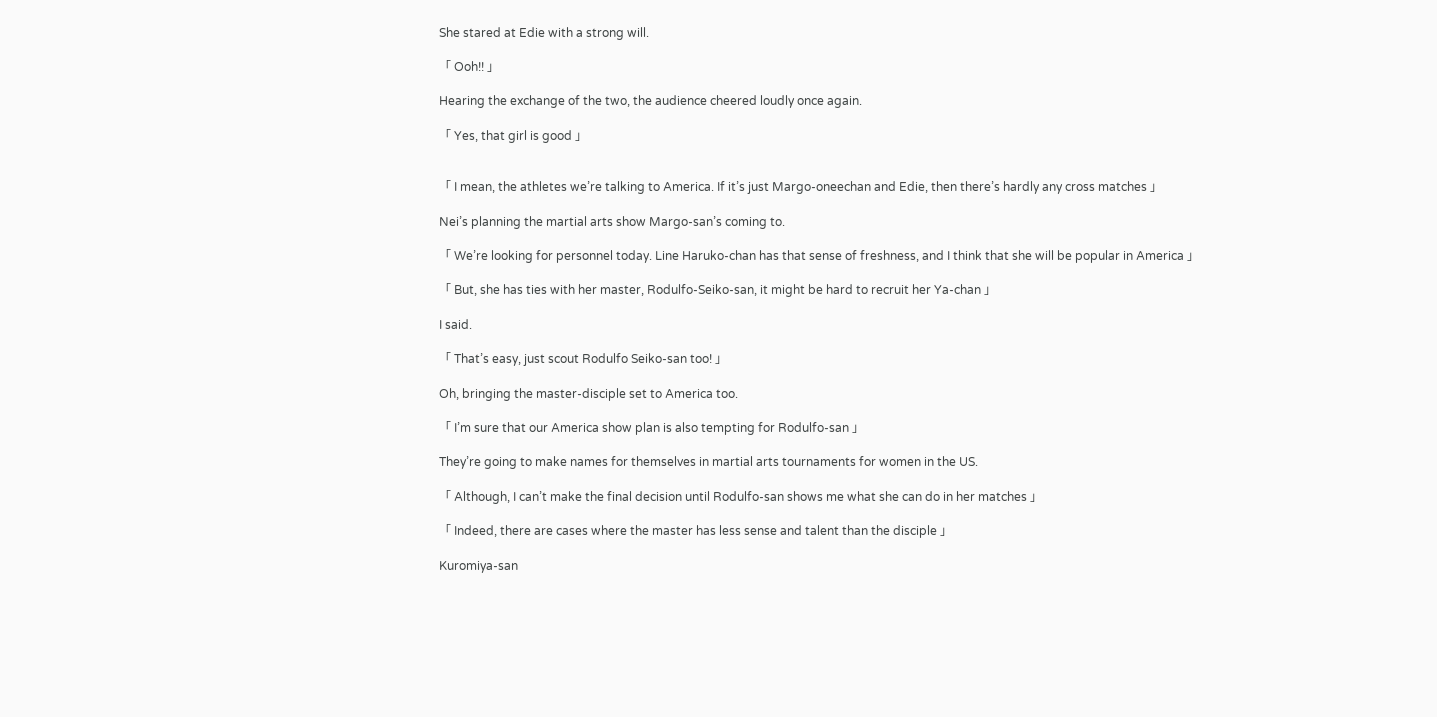She stared at Edie with a strong will.

「 Ooh!! 」

Hearing the exchange of the two, the audience cheered loudly once again.

「 Yes, that girl is good 」


「 I mean, the athletes we’re talking to America. If it’s just Margo-oneechan and Edie, then there’s hardly any cross matches 」

Nei’s planning the martial arts show Margo-san’s coming to.

「 We’re looking for personnel today. Line Haruko-chan has that sense of freshness, and I think that she will be popular in America 」

「 But, she has ties with her master, Rodulfo-Seiko-san, it might be hard to recruit her Ya-chan 」

I said.

「 That’s easy, just scout Rodulfo Seiko-san too! 」

Oh, bringing the master-disciple set to America too.

「 I’m sure that our America show plan is also tempting for Rodulfo-san 」

They’re going to make names for themselves in martial arts tournaments for women in the US.

「 Although, I can’t make the final decision until Rodulfo-san shows me what she can do in her matches 」

「 Indeed, there are cases where the master has less sense and talent than the disciple 」

Kuromiya-san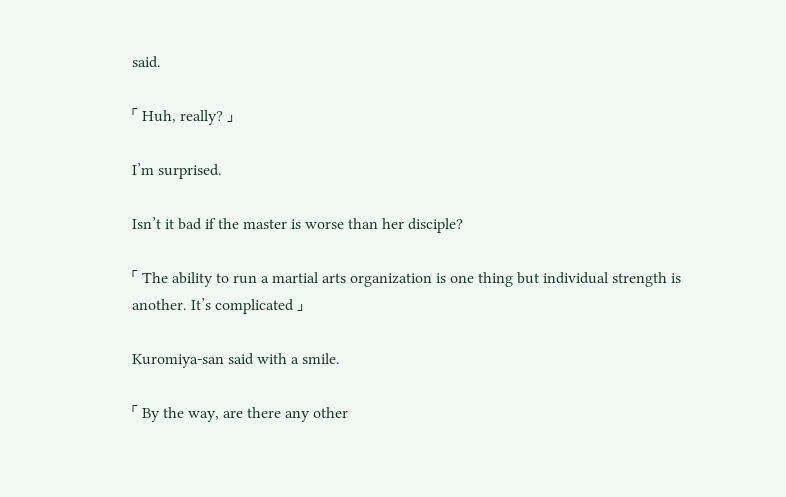said.

「 Huh, really? 」

I’m surprised.

Isn’t it bad if the master is worse than her disciple?

「 The ability to run a martial arts organization is one thing but individual strength is another. It’s complicated 」

Kuromiya-san said with a smile.

「 By the way, are there any other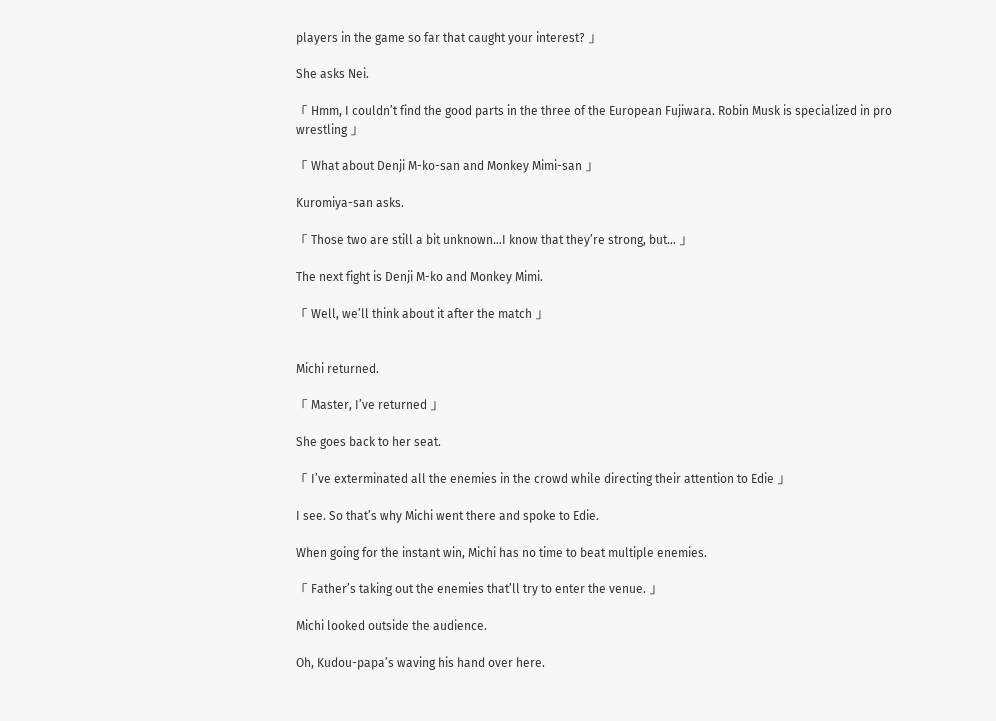players in the game so far that caught your interest? 」

She asks Nei.

「 Hmm, I couldn’t find the good parts in the three of the European Fujiwara. Robin Musk is specialized in pro wrestling 」

「 What about Denji M-ko-san and Monkey Mimi-san 」

Kuromiya-san asks.

「 Those two are still a bit unknown…I know that they’re strong, but… 」

The next fight is Denji M-ko and Monkey Mimi.

「 Well, we’ll think about it after the match 」


Michi returned.

「 Master, I’ve returned 」

She goes back to her seat.

「 I’ve exterminated all the enemies in the crowd while directing their attention to Edie 」

I see. So that’s why Michi went there and spoke to Edie.

When going for the instant win, Michi has no time to beat multiple enemies.

「 Father’s taking out the enemies that’ll try to enter the venue. 」

Michi looked outside the audience.

Oh, Kudou-papa’s waving his hand over here.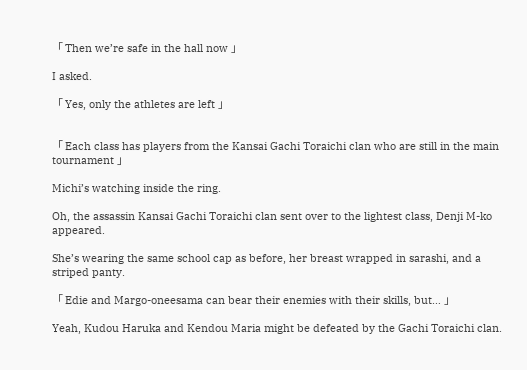「 Then we’re safe in the hall now 」

I asked.

「 Yes, only the athletes are left 」


「 Each class has players from the Kansai Gachi Toraichi clan who are still in the main tournament 」

Michi’s watching inside the ring.

Oh, the assassin Kansai Gachi Toraichi clan sent over to the lightest class, Denji M-ko appeared.

She’s wearing the same school cap as before, her breast wrapped in sarashi, and a striped panty.

「 Edie and Margo-oneesama can bear their enemies with their skills, but… 」

Yeah, Kudou Haruka and Kendou Maria might be defeated by the Gachi Toraichi clan.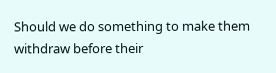Should we do something to make them withdraw before their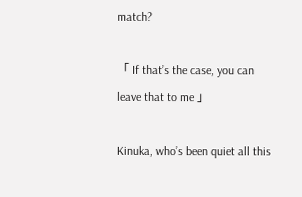match?

「 If that’s the case, you can leave that to me 」

Kinuka, who’s been quiet all this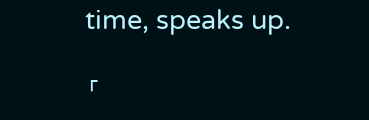time, speaks up.

「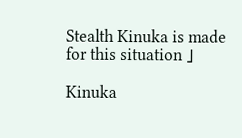Stealth Kinuka is made for this situation 」

Kinuka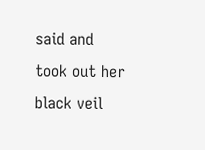said and took out her black veil